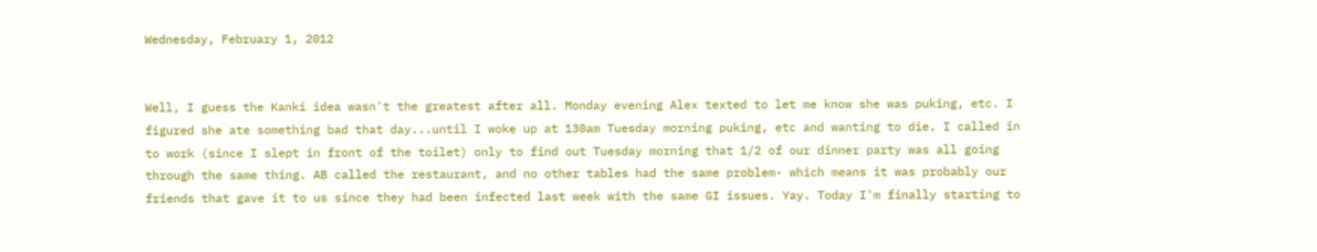Wednesday, February 1, 2012


Well, I guess the Kanki idea wasn't the greatest after all. Monday evening Alex texted to let me know she was puking, etc. I figured she ate something bad that day...until I woke up at 130am Tuesday morning puking, etc and wanting to die. I called in to work (since I slept in front of the toilet) only to find out Tuesday morning that 1/2 of our dinner party was all going through the same thing. AB called the restaurant, and no other tables had the same problem- which means it was probably our friends that gave it to us since they had been infected last week with the same GI issues. Yay. Today I'm finally starting to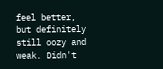feel better, but definitely still oozy and weak. Didn't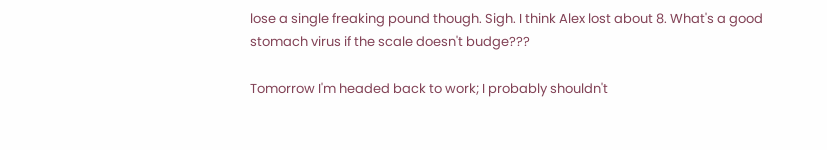lose a single freaking pound though. Sigh. I think Alex lost about 8. What's a good stomach virus if the scale doesn't budge???

Tomorrow I'm headed back to work; I probably shouldn't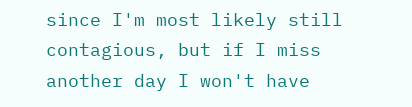since I'm most likely still contagious, but if I miss another day I won't have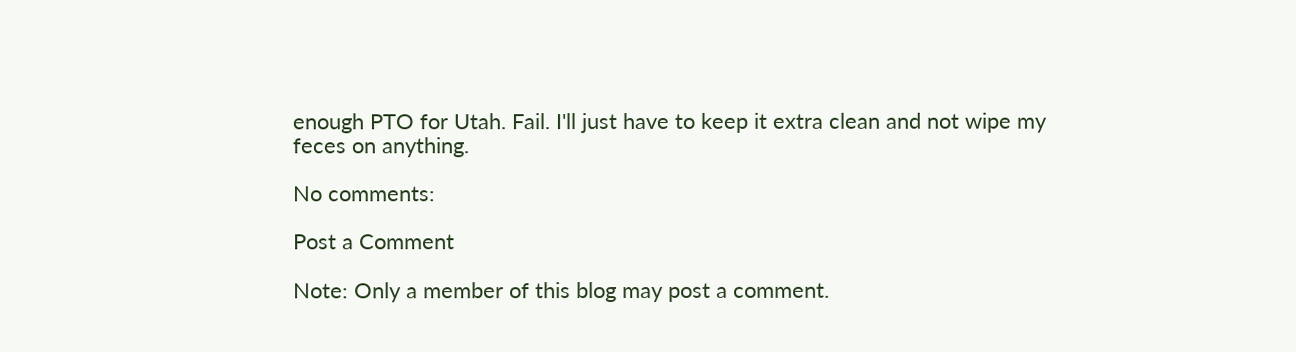enough PTO for Utah. Fail. I'll just have to keep it extra clean and not wipe my feces on anything.

No comments:

Post a Comment

Note: Only a member of this blog may post a comment.